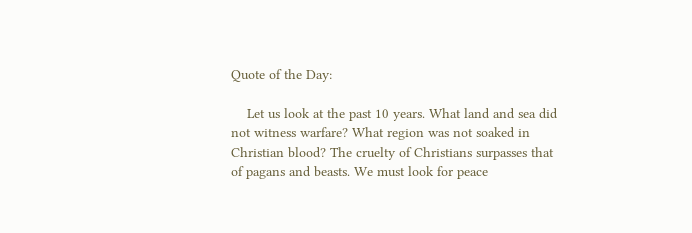Quote of the Day:

    Let us look at the past 10 years. What land and sea did not witness warfare? What region was not soaked in Christian blood? The cruelty of Christians surpasses that of pagans and beasts. We must look for peace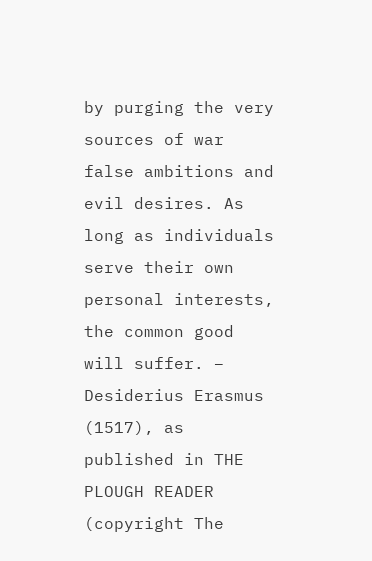by purging the very sources of war false ambitions and evil desires. As long as individuals serve their own personal interests, the common good will suffer. – Desiderius Erasmus (1517), as published in THE PLOUGH READER (copyright The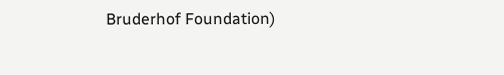Bruderhof Foundation)